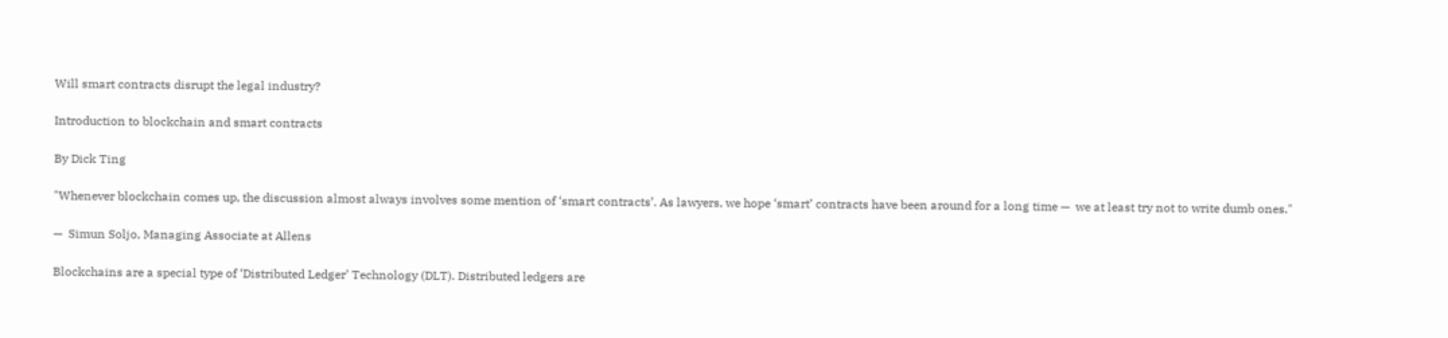Will smart contracts disrupt the legal industry?

Introduction to blockchain and smart contracts

By Dick Ting

"Whenever blockchain comes up, the discussion almost always involves some mention of ‘smart contracts’. As lawyers, we hope ‘smart’ contracts have been around for a long time —  we at least try not to write dumb ones."

—  Simun Soljo, Managing Associate at Allens

Blockchains are a special type of ‘Distributed Ledger’ Technology (DLT). Distributed ledgers are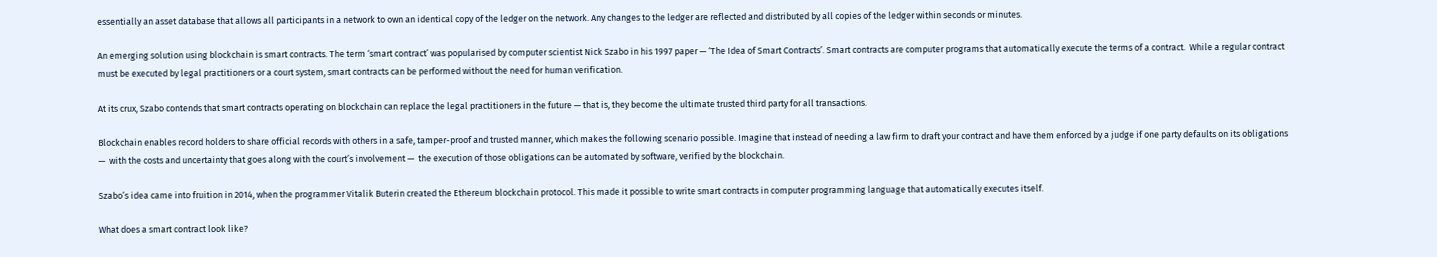essentially an asset database that allows all participants in a network to own an identical copy of the ledger on the network. Any changes to the ledger are reflected and distributed by all copies of the ledger within seconds or minutes.

An emerging solution using blockchain is smart contracts. The term ‘smart contract’ was popularised by computer scientist Nick Szabo in his 1997 paper — ‘The Idea of Smart Contracts’. Smart contracts are computer programs that automatically execute the terms of a contract.  While a regular contract must be executed by legal practitioners or a court system, smart contracts can be performed without the need for human verification.

At its crux, Szabo contends that smart contracts operating on blockchain can replace the legal practitioners in the future — that is, they become the ultimate trusted third party for all transactions.

Blockchain enables record holders to share official records with others in a safe, tamper-proof and trusted manner, which makes the following scenario possible. Imagine that instead of needing a law firm to draft your contract and have them enforced by a judge if one party defaults on its obligations —  with the costs and uncertainty that goes along with the court’s involvement —  the execution of those obligations can be automated by software, verified by the blockchain.

Szabo’s idea came into fruition in 2014, when the programmer Vitalik Buterin created the Ethereum blockchain protocol. This made it possible to write smart contracts in computer programming language that automatically executes itself.

What does a smart contract look like?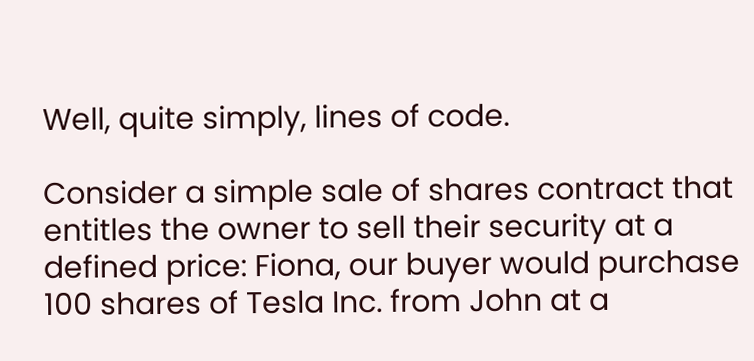Well, quite simply, lines of code.

Consider a simple sale of shares contract that entitles the owner to sell their security at a defined price: Fiona, our buyer would purchase 100 shares of Tesla Inc. from John at a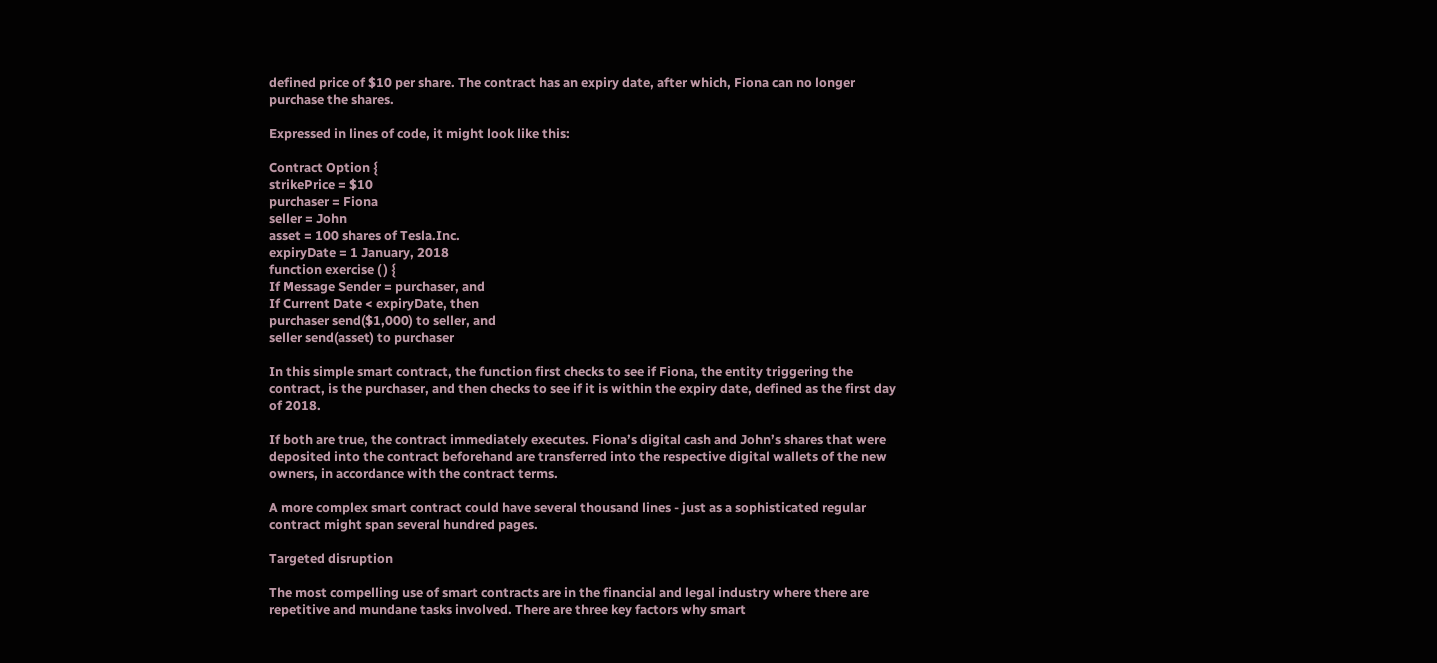defined price of $10 per share. The contract has an expiry date, after which, Fiona can no longer purchase the shares.

Expressed in lines of code, it might look like this:

Contract Option {
strikePrice = $10
purchaser = Fiona
seller = John
asset = 100 shares of Tesla.Inc.
expiryDate = 1 January, 2018
function exercise ( ) {
If Message Sender = purchaser, and
If Current Date < expiryDate, then
purchaser send($1,000) to seller, and
seller send(asset) to purchaser

In this simple smart contract, the function first checks to see if Fiona, the entity triggering the contract, is the purchaser, and then checks to see if it is within the expiry date, defined as the first day of 2018.

If both are true, the contract immediately executes. Fiona’s digital cash and John’s shares that were deposited into the contract beforehand are transferred into the respective digital wallets of the new owners, in accordance with the contract terms.

A more complex smart contract could have several thousand lines - just as a sophisticated regular contract might span several hundred pages.

Targeted disruption

The most compelling use of smart contracts are in the financial and legal industry where there are repetitive and mundane tasks involved. There are three key factors why smart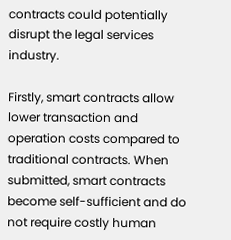contracts could potentially disrupt the legal services industry.

Firstly, smart contracts allow lower transaction and operation costs compared to traditional contracts. When submitted, smart contracts become self-sufficient and do not require costly human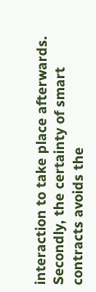interaction to take place afterwards. Secondly, the certainty of smart contracts avoids the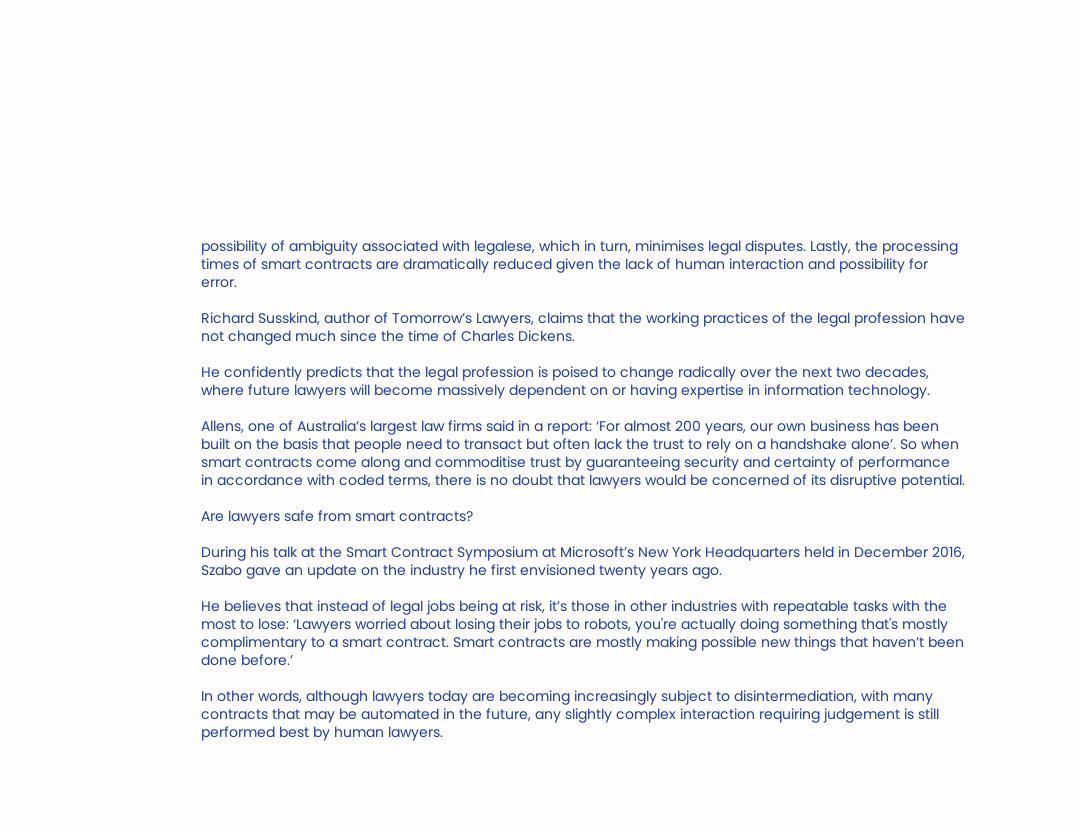possibility of ambiguity associated with legalese, which in turn, minimises legal disputes. Lastly, the processing times of smart contracts are dramatically reduced given the lack of human interaction and possibility for error.

Richard Susskind, author of Tomorrow’s Lawyers, claims that the working practices of the legal profession have not changed much since the time of Charles Dickens.

He confidently predicts that the legal profession is poised to change radically over the next two decades, where future lawyers will become massively dependent on or having expertise in information technology.

Allens, one of Australia’s largest law firms said in a report: ‘For almost 200 years, our own business has been built on the basis that people need to transact but often lack the trust to rely on a handshake alone’. So when smart contracts come along and commoditise trust by guaranteeing security and certainty of performance in accordance with coded terms, there is no doubt that lawyers would be concerned of its disruptive potential.

Are lawyers safe from smart contracts?

During his talk at the Smart Contract Symposium at Microsoft’s New York Headquarters held in December 2016, Szabo gave an update on the industry he first envisioned twenty years ago.

He believes that instead of legal jobs being at risk, it’s those in other industries with repeatable tasks with the most to lose: ‘Lawyers worried about losing their jobs to robots, you're actually doing something that's mostly complimentary to a smart contract. Smart contracts are mostly making possible new things that haven’t been done before.’

In other words, although lawyers today are becoming increasingly subject to disintermediation, with many contracts that may be automated in the future, any slightly complex interaction requiring judgement is still performed best by human lawyers.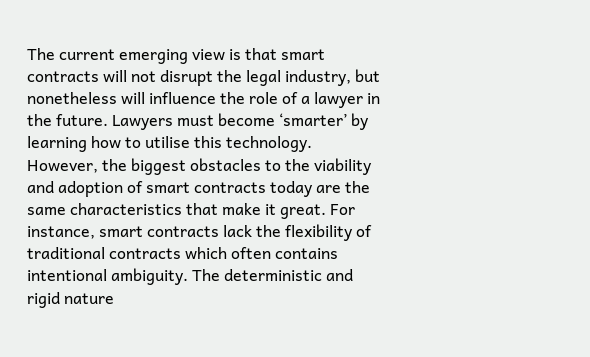The current emerging view is that smart contracts will not disrupt the legal industry, but nonetheless will influence the role of a lawyer in the future. Lawyers must become ‘smarter’ by learning how to utilise this technology. However, the biggest obstacles to the viability and adoption of smart contracts today are the same characteristics that make it great. For instance, smart contracts lack the flexibility of traditional contracts which often contains intentional ambiguity. The deterministic and rigid nature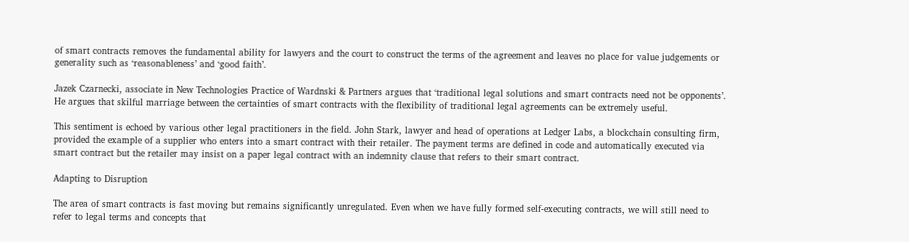of smart contracts removes the fundamental ability for lawyers and the court to construct the terms of the agreement and leaves no place for value judgements or generality such as ‘reasonableness’ and ‘good faith’.

Jazek Czarnecki, associate in New Technologies Practice of Wardnski & Partners argues that ‘traditional legal solutions and smart contracts need not be opponents’. He argues that skilful marriage between the certainties of smart contracts with the flexibility of traditional legal agreements can be extremely useful.

This sentiment is echoed by various other legal practitioners in the field. John Stark, lawyer and head of operations at Ledger Labs, a blockchain consulting firm, provided the example of a supplier who enters into a smart contract with their retailer. The payment terms are defined in code and automatically executed via smart contract but the retailer may insist on a paper legal contract with an indemnity clause that refers to their smart contract.

Adapting to Disruption

The area of smart contracts is fast moving but remains significantly unregulated. Even when we have fully formed self-executing contracts, we will still need to refer to legal terms and concepts that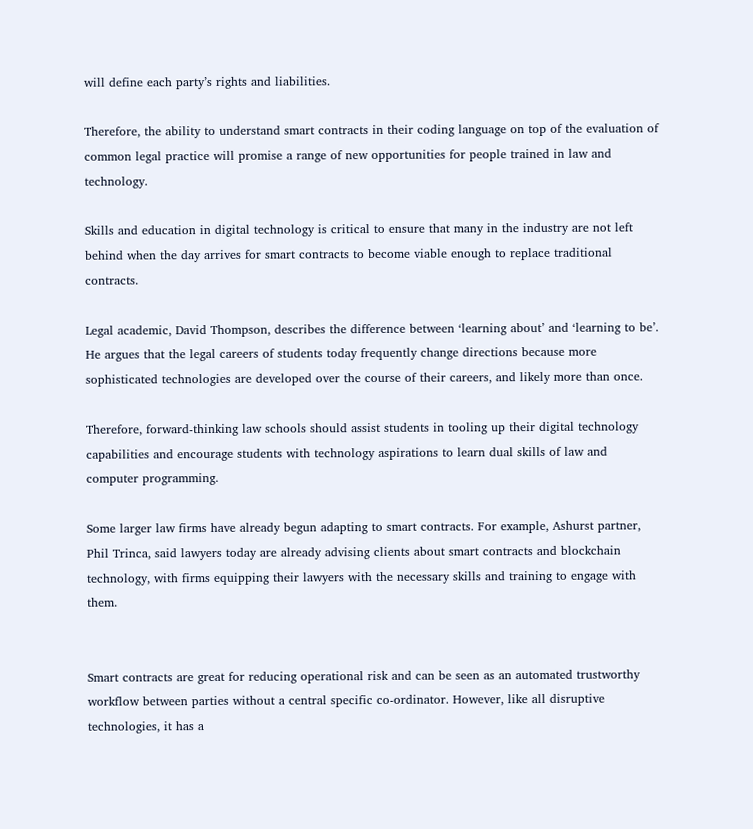will define each party’s rights and liabilities.

Therefore, the ability to understand smart contracts in their coding language on top of the evaluation of common legal practice will promise a range of new opportunities for people trained in law and technology.

Skills and education in digital technology is critical to ensure that many in the industry are not left behind when the day arrives for smart contracts to become viable enough to replace traditional contracts.

Legal academic, David Thompson, describes the difference between ‘learning about’ and ‘learning to be’. He argues that the legal careers of students today frequently change directions because more sophisticated technologies are developed over the course of their careers, and likely more than once.

Therefore, forward-thinking law schools should assist students in tooling up their digital technology capabilities and encourage students with technology aspirations to learn dual skills of law and computer programming.

Some larger law firms have already begun adapting to smart contracts. For example, Ashurst partner, Phil Trinca, said lawyers today are already advising clients about smart contracts and blockchain technology, with firms equipping their lawyers with the necessary skills and training to engage with them.


Smart contracts are great for reducing operational risk and can be seen as an automated trustworthy workflow between parties without a central specific co-ordinator. However, like all disruptive technologies, it has a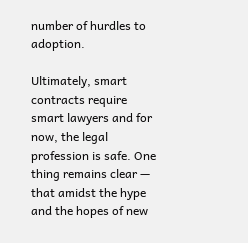number of hurdles to adoption.

Ultimately, smart contracts require smart lawyers and for now, the legal profession is safe. One thing remains clear — that amidst the hype and the hopes of new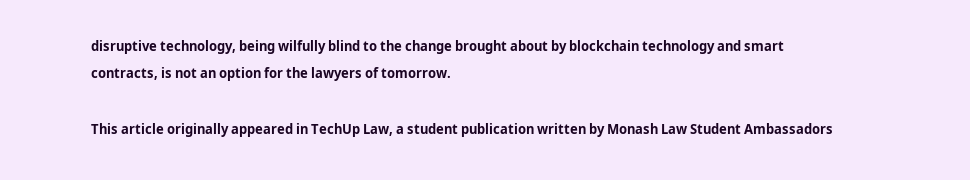disruptive technology, being wilfully blind to the change brought about by blockchain technology and smart contracts, is not an option for the lawyers of tomorrow.

This article originally appeared in TechUp Law, a student publication written by Monash Law Student Ambassadors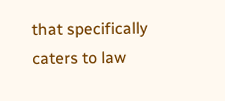that specifically caters to law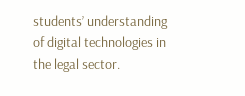students’ understanding of digital technologies in the legal sector.